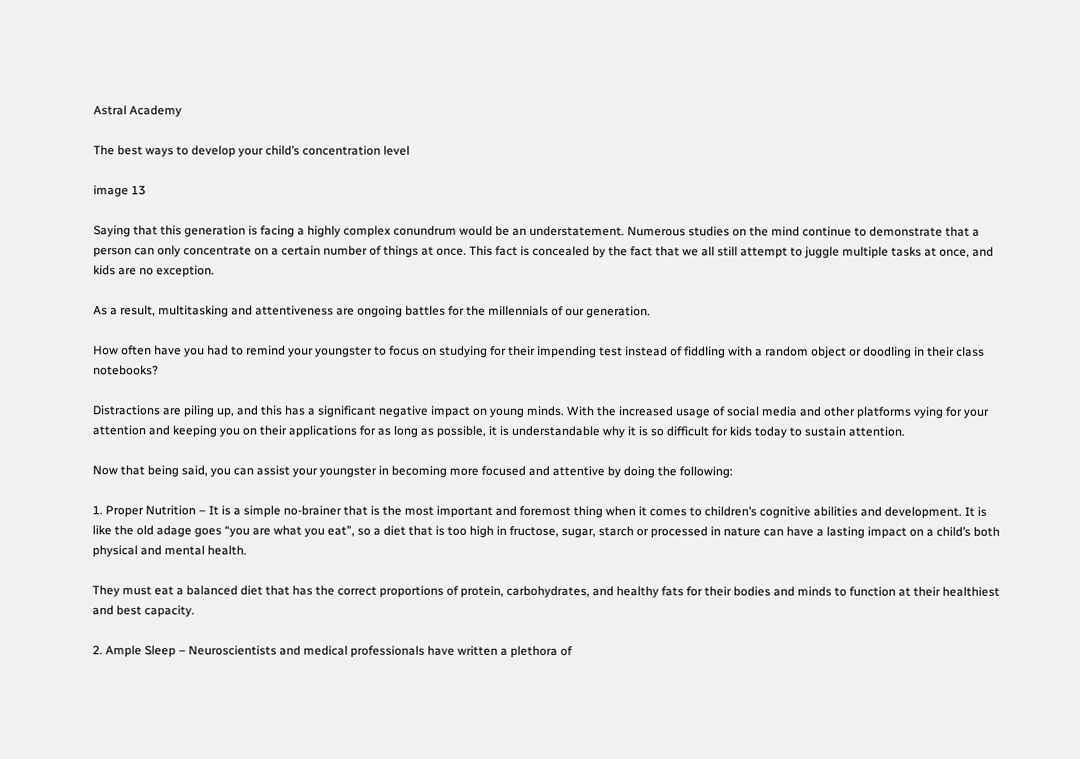Astral Academy

The best ways to develop your child’s concentration level

image 13

Saying that this generation is facing a highly complex conundrum would be an understatement. Numerous studies on the mind continue to demonstrate that a person can only concentrate on a certain number of things at once. This fact is concealed by the fact that we all still attempt to juggle multiple tasks at once, and kids are no exception.

As a result, multitasking and attentiveness are ongoing battles for the millennials of our generation.

How often have you had to remind your youngster to focus on studying for their impending test instead of fiddling with a random object or doodling in their class notebooks?

Distractions are piling up, and this has a significant negative impact on young minds. With the increased usage of social media and other platforms vying for your attention and keeping you on their applications for as long as possible, it is understandable why it is so difficult for kids today to sustain attention.

Now that being said, you can assist your youngster in becoming more focused and attentive by doing the following:

1. Proper Nutrition – It is a simple no-brainer that is the most important and foremost thing when it comes to children’s cognitive abilities and development. It is like the old adage goes “you are what you eat”, so a diet that is too high in fructose, sugar, starch or processed in nature can have a lasting impact on a child’s both physical and mental health.

They must eat a balanced diet that has the correct proportions of protein, carbohydrates, and healthy fats for their bodies and minds to function at their healthiest and best capacity.

2. Ample Sleep – Neuroscientists and medical professionals have written a plethora of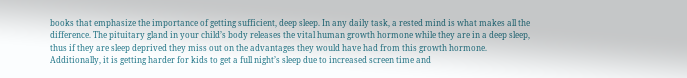books that emphasize the importance of getting sufficient, deep sleep. In any daily task, a rested mind is what makes all the difference. The pituitary gland in your child’s body releases the vital human growth hormone while they are in a deep sleep, thus if they are sleep deprived they miss out on the advantages they would have had from this growth hormone. Additionally, it is getting harder for kids to get a full night’s sleep due to increased screen time and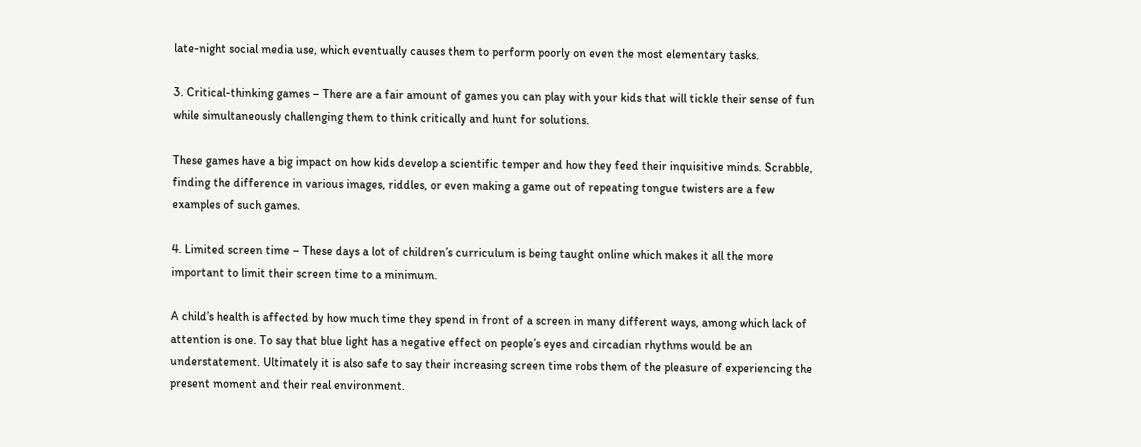late-night social media use, which eventually causes them to perform poorly on even the most elementary tasks.

3. Critical-thinking games – There are a fair amount of games you can play with your kids that will tickle their sense of fun while simultaneously challenging them to think critically and hunt for solutions.

These games have a big impact on how kids develop a scientific temper and how they feed their inquisitive minds. Scrabble, finding the difference in various images, riddles, or even making a game out of repeating tongue twisters are a few examples of such games.

4. Limited screen time – These days a lot of children’s curriculum is being taught online which makes it all the more important to limit their screen time to a minimum.

A child’s health is affected by how much time they spend in front of a screen in many different ways, among which lack of attention is one. To say that blue light has a negative effect on people’s eyes and circadian rhythms would be an understatement. Ultimately it is also safe to say their increasing screen time robs them of the pleasure of experiencing the present moment and their real environment.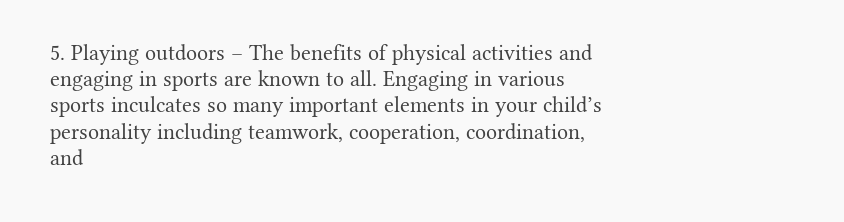5. Playing outdoors – The benefits of physical activities and engaging in sports are known to all. Engaging in various sports inculcates so many important elements in your child’s personality including teamwork, cooperation, coordination, and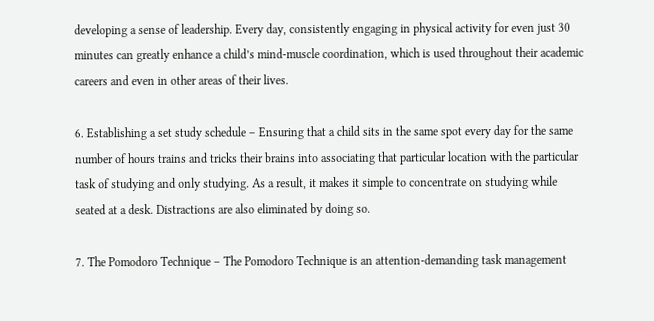developing a sense of leadership. Every day, consistently engaging in physical activity for even just 30 minutes can greatly enhance a child’s mind-muscle coordination, which is used throughout their academic careers and even in other areas of their lives.

6. Establishing a set study schedule – Ensuring that a child sits in the same spot every day for the same number of hours trains and tricks their brains into associating that particular location with the particular task of studying and only studying. As a result, it makes it simple to concentrate on studying while seated at a desk. Distractions are also eliminated by doing so.

7. The Pomodoro Technique – The Pomodoro Technique is an attention-demanding task management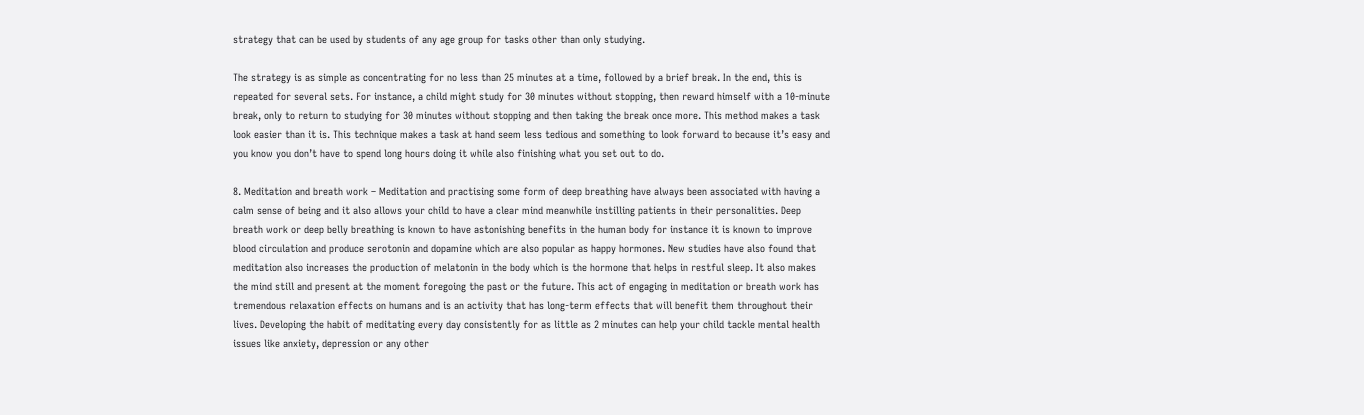strategy that can be used by students of any age group for tasks other than only studying.

The strategy is as simple as concentrating for no less than 25 minutes at a time, followed by a brief break. In the end, this is repeated for several sets. For instance, a child might study for 30 minutes without stopping, then reward himself with a 10-minute break, only to return to studying for 30 minutes without stopping and then taking the break once more. This method makes a task look easier than it is. This technique makes a task at hand seem less tedious and something to look forward to because it’s easy and you know you don’t have to spend long hours doing it while also finishing what you set out to do.

8. Meditation and breath work – Meditation and practising some form of deep breathing have always been associated with having a calm sense of being and it also allows your child to have a clear mind meanwhile instilling patients in their personalities. Deep breath work or deep belly breathing is known to have astonishing benefits in the human body for instance it is known to improve blood circulation and produce serotonin and dopamine which are also popular as happy hormones. New studies have also found that meditation also increases the production of melatonin in the body which is the hormone that helps in restful sleep. It also makes the mind still and present at the moment foregoing the past or the future. This act of engaging in meditation or breath work has tremendous relaxation effects on humans and is an activity that has long-term effects that will benefit them throughout their lives. Developing the habit of meditating every day consistently for as little as 2 minutes can help your child tackle mental health issues like anxiety, depression or any other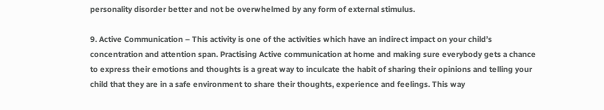personality disorder better and not be overwhelmed by any form of external stimulus.

9. Active Communication – This activity is one of the activities which have an indirect impact on your child’s concentration and attention span. Practising Active communication at home and making sure everybody gets a chance to express their emotions and thoughts is a great way to inculcate the habit of sharing their opinions and telling your child that they are in a safe environment to share their thoughts, experience and feelings. This way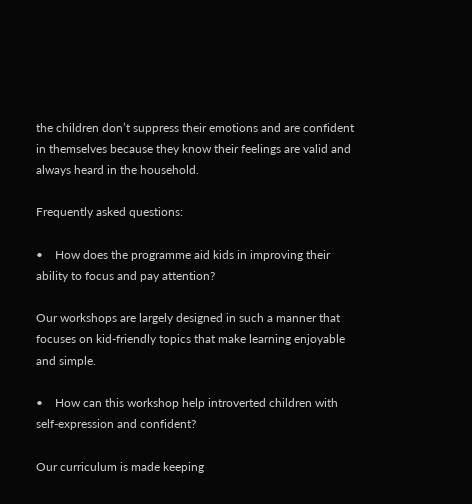the children don’t suppress their emotions and are confident in themselves because they know their feelings are valid and always heard in the household.

Frequently asked questions:

•    How does the programme aid kids in improving their ability to focus and pay attention?

Our workshops are largely designed in such a manner that focuses on kid-friendly topics that make learning enjoyable and simple.

•    How can this workshop help introverted children with self-expression and confident?

Our curriculum is made keeping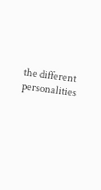the different personalities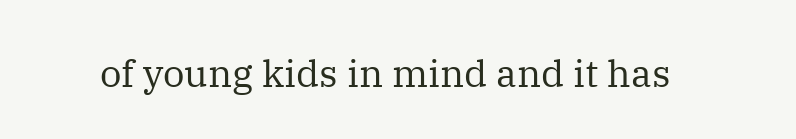of young kids in mind and it has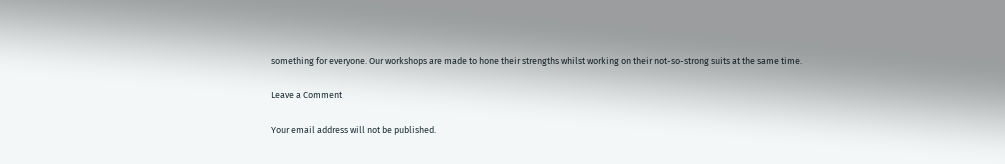something for everyone. Our workshops are made to hone their strengths whilst working on their not-so-strong suits at the same time.

Leave a Comment

Your email address will not be published.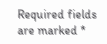Required fields are marked *